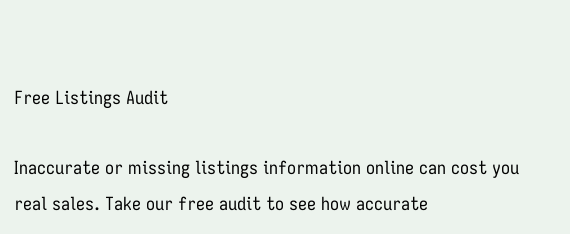Free Listings Audit

Inaccurate or missing listings information online can cost you real sales. Take our free audit to see how accurate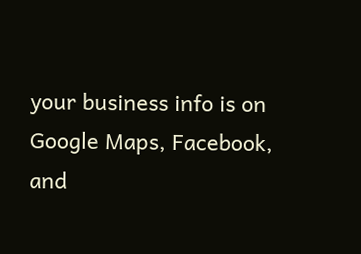your business info is on Google Maps, Facebook, and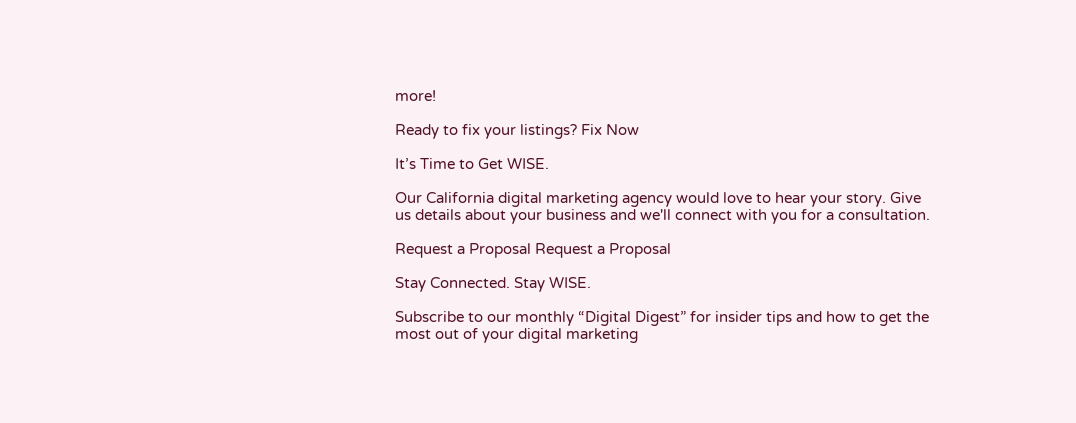more!

Ready to fix your listings? Fix Now

It’s Time to Get WISE.

Our California digital marketing agency would love to hear your story. Give us details about your business and we'll connect with you for a consultation.

Request a Proposal Request a Proposal

Stay Connected. Stay WISE.

Subscribe to our monthly “Digital Digest” for insider tips and how to get the most out of your digital marketing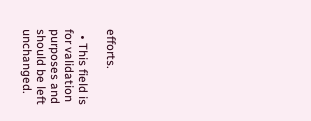efforts.

  • This field is for validation purposes and should be left unchanged.